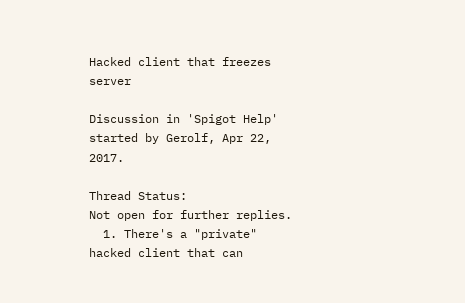Hacked client that freezes server

Discussion in 'Spigot Help' started by Gerolf, Apr 22, 2017.

Thread Status:
Not open for further replies.
  1. There's a "private" hacked client that can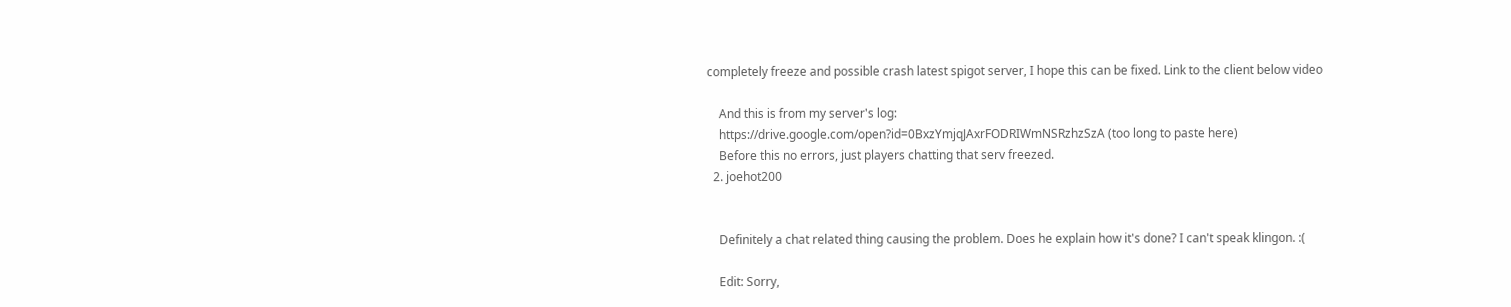completely freeze and possible crash latest spigot server, I hope this can be fixed. Link to the client below video

    And this is from my server's log:
    https://drive.google.com/open?id=0BxzYmjqJAxrFODRIWmNSRzhzSzA (too long to paste here)
    Before this no errors, just players chatting that serv freezed.
  2. joehot200


    Definitely a chat related thing causing the problem. Does he explain how it's done? I can't speak klingon. :(

    Edit: Sorry,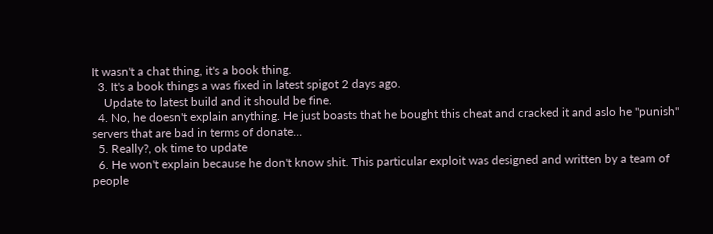It wasn't a chat thing, it's a book thing.
  3. It's a book things a was fixed in latest spigot 2 days ago.
    Update to latest build and it should be fine.
  4. No, he doesn't explain anything. He just boasts that he bought this cheat and cracked it and aslo he "punish" servers that are bad in terms of donate...
  5. Really?, ok time to update
  6. He won't explain because he don't know shit. This particular exploit was designed and written by a team of people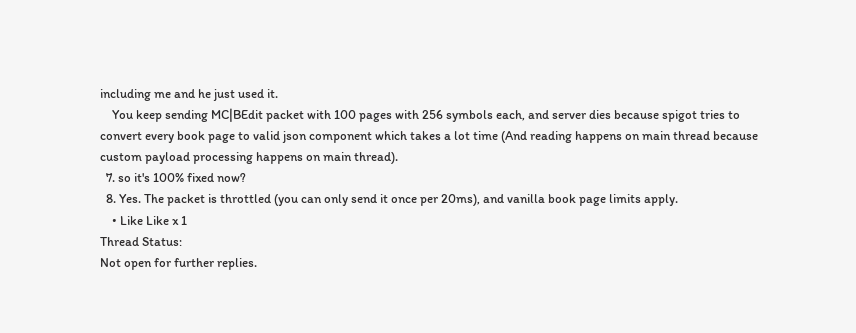including me and he just used it.
    You keep sending MC|BEdit packet with 100 pages with 256 symbols each, and server dies because spigot tries to convert every book page to valid json component which takes a lot time (And reading happens on main thread because custom payload processing happens on main thread).
  7. so it's 100% fixed now?
  8. Yes. The packet is throttled (you can only send it once per 20ms), and vanilla book page limits apply.
    • Like Like x 1
Thread Status:
Not open for further replies.